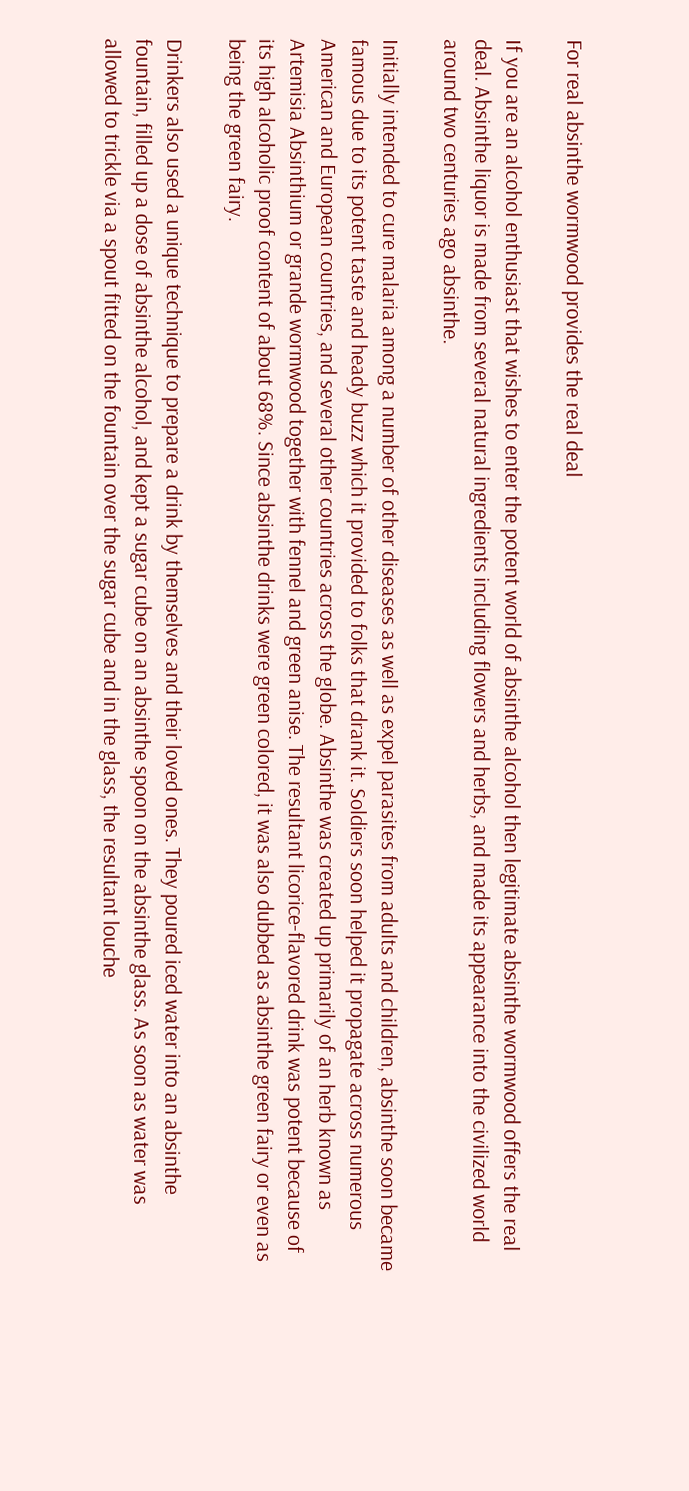For real absinthe wormwood provides the real deal

If you are an alcohol enthusiast that wishes to enter the potent world of absinthe alcohol then legitimate absinthe wormwood offers the real deal. Absinthe liquor is made from several natural ingredients including flowers and herbs, and made its appearance into the civilized world around two centuries ago absinthe.

Initially intended to cure malaria among a number of other diseases as well as expel parasites from adults and children, absinthe soon became famous due to its potent taste and heady buzz which it provided to folks that drank it. Soldiers soon helped it propagate across numerous American and European countries, and several other countries across the globe. Absinthe was created up primarily of an herb known as Artemisia Absinthium or grande wormwood together with fennel and green anise. The resultant licorice-flavored drink was potent because of its high alcoholic proof content of about 68%. Since absinthe drinks were green colored, it was also dubbed as absinthe green fairy or even as being the green fairy.

Drinkers also used a unique technique to prepare a drink by themselves and their loved ones. They poured iced water into an absinthe fountain, filled up a dose of absinthe alcohol, and kept a sugar cube on an absinthe spoon on the absinthe glass. As soon as water was allowed to trickle via a spout fitted on the fountain over the sugar cube and in the glass, the resultant louche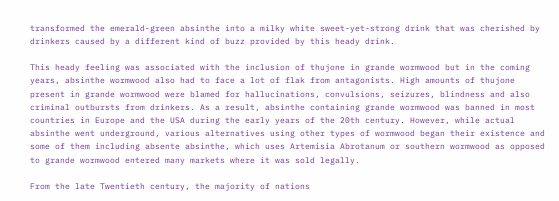transformed the emerald-green absinthe into a milky white sweet-yet-strong drink that was cherished by drinkers caused by a different kind of buzz provided by this heady drink.

This heady feeling was associated with the inclusion of thujone in grande wormwood but in the coming years, absinthe wormwood also had to face a lot of flak from antagonists. High amounts of thujone present in grande wormwood were blamed for hallucinations, convulsions, seizures, blindness and also criminal outbursts from drinkers. As a result, absinthe containing grande wormwood was banned in most countries in Europe and the USA during the early years of the 20th century. However, while actual absinthe went underground, various alternatives using other types of wormwood began their existence and some of them including absente absinthe, which uses Artemisia Abrotanum or southern wormwood as opposed to grande wormwood entered many markets where it was sold legally.

From the late Twentieth century, the majority of nations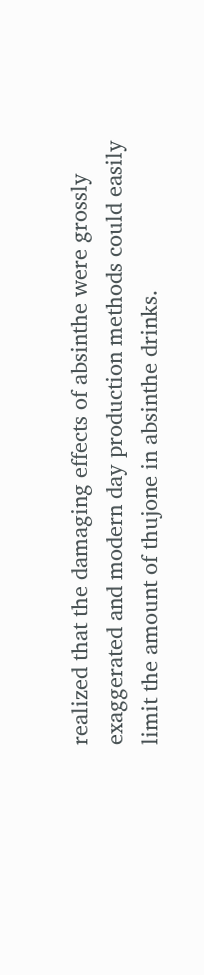realized that the damaging effects of absinthe were grossly exaggerated and modern day production methods could easily limit the amount of thujone in absinthe drinks.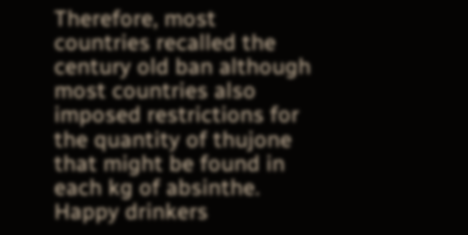Therefore, most countries recalled the century old ban although most countries also imposed restrictions for the quantity of thujone that might be found in each kg of absinthe. Happy drinkers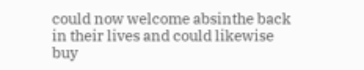could now welcome absinthe back in their lives and could likewise buy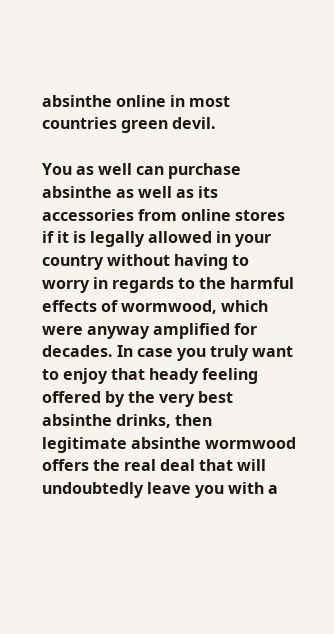absinthe online in most countries green devil.

You as well can purchase absinthe as well as its accessories from online stores if it is legally allowed in your country without having to worry in regards to the harmful effects of wormwood, which were anyway amplified for decades. In case you truly want to enjoy that heady feeling offered by the very best absinthe drinks, then legitimate absinthe wormwood offers the real deal that will undoubtedly leave you with a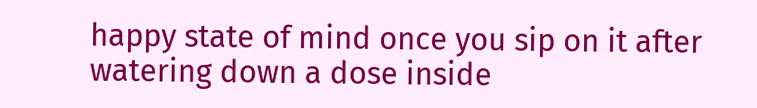happy state of mind once you sip on it after watering down a dose inside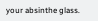your absinthe glass.